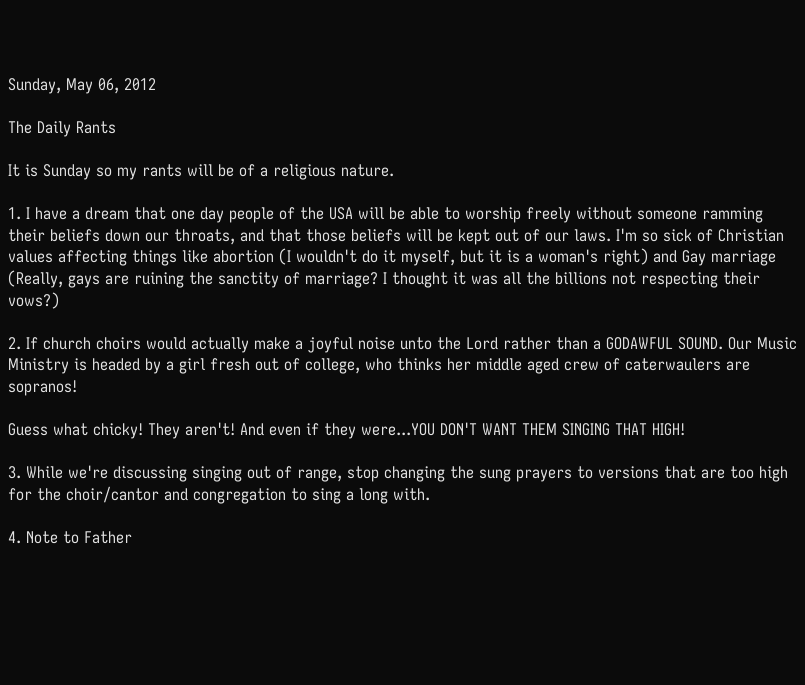Sunday, May 06, 2012

The Daily Rants

It is Sunday so my rants will be of a religious nature.

1. I have a dream that one day people of the USA will be able to worship freely without someone ramming their beliefs down our throats, and that those beliefs will be kept out of our laws. I'm so sick of Christian values affecting things like abortion (I wouldn't do it myself, but it is a woman's right) and Gay marriage (Really, gays are ruining the sanctity of marriage? I thought it was all the billions not respecting their vows?)

2. If church choirs would actually make a joyful noise unto the Lord rather than a GODAWFUL SOUND. Our Music Ministry is headed by a girl fresh out of college, who thinks her middle aged crew of caterwaulers are sopranos!

Guess what chicky! They aren't! And even if they were...YOU DON'T WANT THEM SINGING THAT HIGH!

3. While we're discussing singing out of range, stop changing the sung prayers to versions that are too high for the choir/cantor and congregation to sing a long with.

4. Note to Father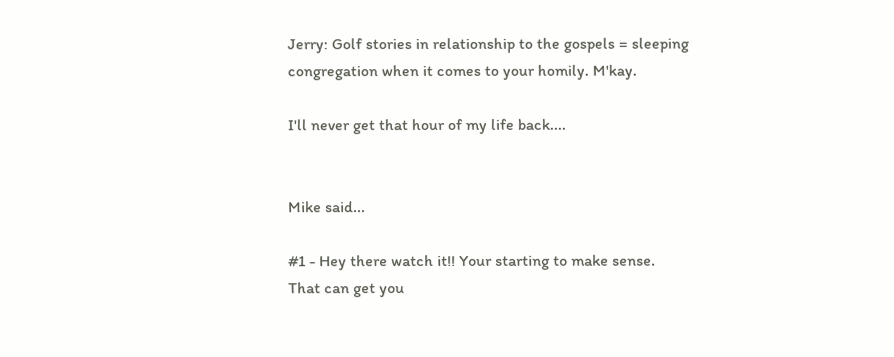Jerry: Golf stories in relationship to the gospels = sleeping congregation when it comes to your homily. M'kay.

I'll never get that hour of my life back....


Mike said...

#1 - Hey there watch it!! Your starting to make sense. That can get you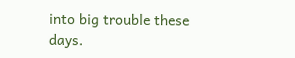into big trouble these days.